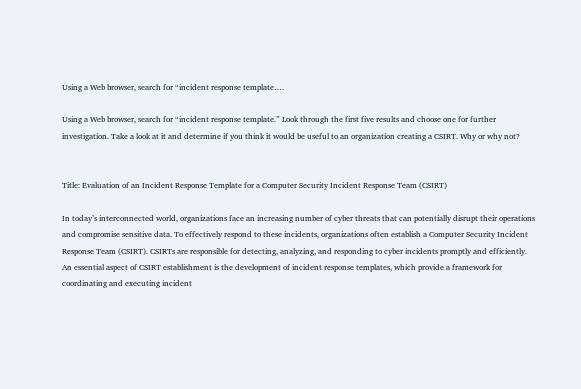Using a Web browser, search for “incident response template….

Using a Web browser, search for “incident response template.” Look through the first five results and choose one for further investigation. Take a look at it and determine if you think it would be useful to an organization creating a CSIRT. Why or why not?


Title: Evaluation of an Incident Response Template for a Computer Security Incident Response Team (CSIRT)

In today’s interconnected world, organizations face an increasing number of cyber threats that can potentially disrupt their operations and compromise sensitive data. To effectively respond to these incidents, organizations often establish a Computer Security Incident Response Team (CSIRT). CSIRTs are responsible for detecting, analyzing, and responding to cyber incidents promptly and efficiently. An essential aspect of CSIRT establishment is the development of incident response templates, which provide a framework for coordinating and executing incident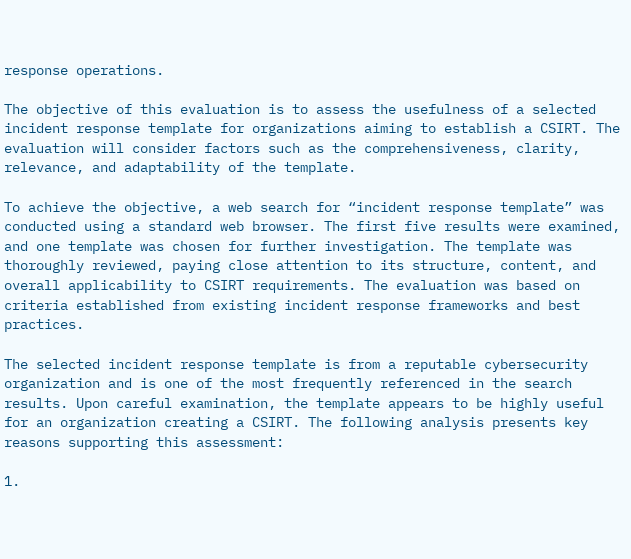response operations.

The objective of this evaluation is to assess the usefulness of a selected incident response template for organizations aiming to establish a CSIRT. The evaluation will consider factors such as the comprehensiveness, clarity, relevance, and adaptability of the template.

To achieve the objective, a web search for “incident response template” was conducted using a standard web browser. The first five results were examined, and one template was chosen for further investigation. The template was thoroughly reviewed, paying close attention to its structure, content, and overall applicability to CSIRT requirements. The evaluation was based on criteria established from existing incident response frameworks and best practices.

The selected incident response template is from a reputable cybersecurity organization and is one of the most frequently referenced in the search results. Upon careful examination, the template appears to be highly useful for an organization creating a CSIRT. The following analysis presents key reasons supporting this assessment:

1.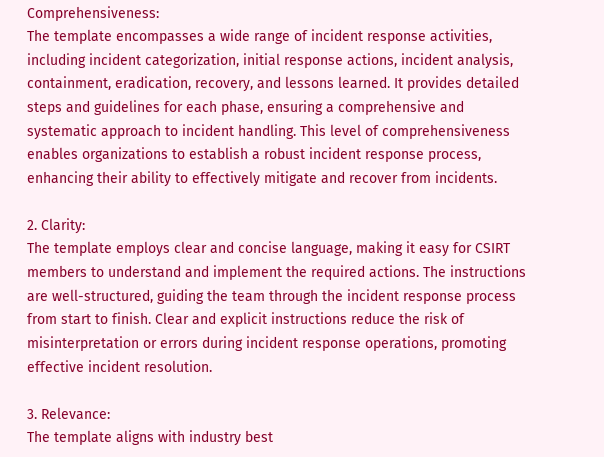Comprehensiveness:
The template encompasses a wide range of incident response activities, including incident categorization, initial response actions, incident analysis, containment, eradication, recovery, and lessons learned. It provides detailed steps and guidelines for each phase, ensuring a comprehensive and systematic approach to incident handling. This level of comprehensiveness enables organizations to establish a robust incident response process, enhancing their ability to effectively mitigate and recover from incidents.

2. Clarity:
The template employs clear and concise language, making it easy for CSIRT members to understand and implement the required actions. The instructions are well-structured, guiding the team through the incident response process from start to finish. Clear and explicit instructions reduce the risk of misinterpretation or errors during incident response operations, promoting effective incident resolution.

3. Relevance:
The template aligns with industry best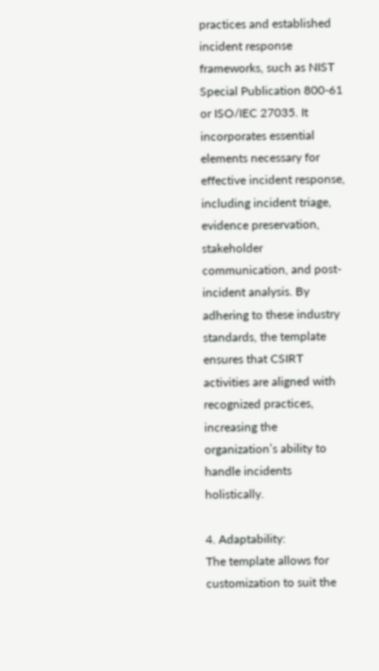practices and established incident response frameworks, such as NIST Special Publication 800-61 or ISO/IEC 27035. It incorporates essential elements necessary for effective incident response, including incident triage, evidence preservation, stakeholder communication, and post-incident analysis. By adhering to these industry standards, the template ensures that CSIRT activities are aligned with recognized practices, increasing the organization’s ability to handle incidents holistically.

4. Adaptability:
The template allows for customization to suit the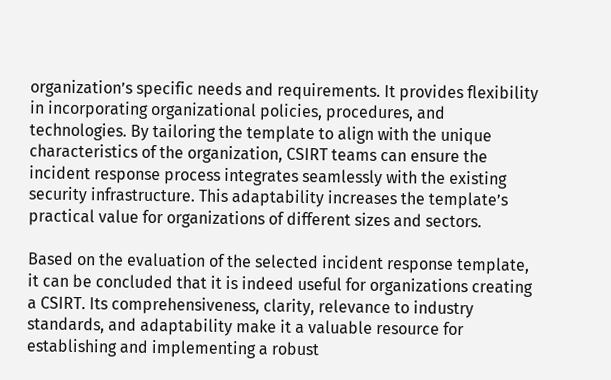organization’s specific needs and requirements. It provides flexibility in incorporating organizational policies, procedures, and technologies. By tailoring the template to align with the unique characteristics of the organization, CSIRT teams can ensure the incident response process integrates seamlessly with the existing security infrastructure. This adaptability increases the template’s practical value for organizations of different sizes and sectors.

Based on the evaluation of the selected incident response template, it can be concluded that it is indeed useful for organizations creating a CSIRT. Its comprehensiveness, clarity, relevance to industry standards, and adaptability make it a valuable resource for establishing and implementing a robust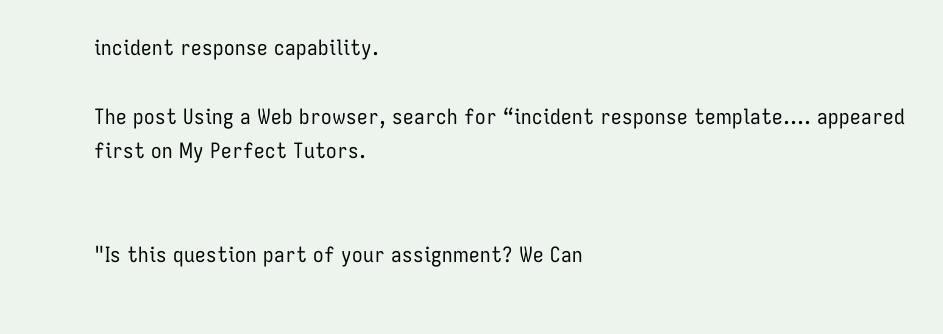incident response capability.

The post Using a Web browser, search for “incident response template…. appeared first on My Perfect Tutors.


"Is this question part of your assignment? We Can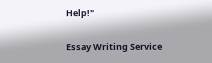Help!"

Essay Writing Service